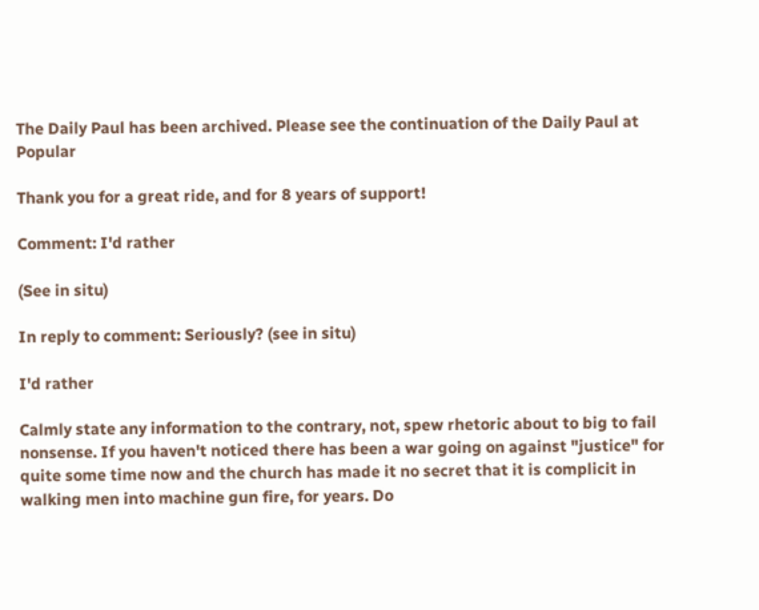The Daily Paul has been archived. Please see the continuation of the Daily Paul at Popular

Thank you for a great ride, and for 8 years of support!

Comment: I'd rather

(See in situ)

In reply to comment: Seriously? (see in situ)

I'd rather

Calmly state any information to the contrary, not, spew rhetoric about to big to fail nonsense. If you haven't noticed there has been a war going on against "justice" for quite some time now and the church has made it no secret that it is complicit in walking men into machine gun fire, for years. Do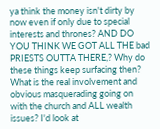ya think the money isn't dirty by now even if only due to special interests and thrones? AND DO YOU THINK WE GOT ALL THE bad PRIESTS OUTTA THERE,? Why do these things keep surfacing then? What is the real involvement and obvious masquerading going on with the church and ALL wealth issues? I'd look at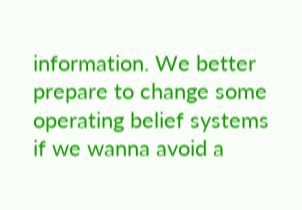information. We better prepare to change some operating belief systems if we wanna avoid a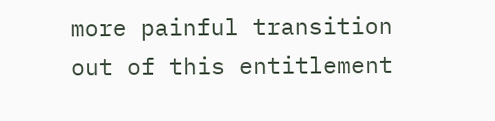more painful transition out of this entitlement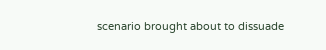scenario brought about to dissuade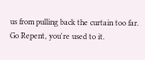us from pulling back the curtain too far. Go Repent, you're used to it.